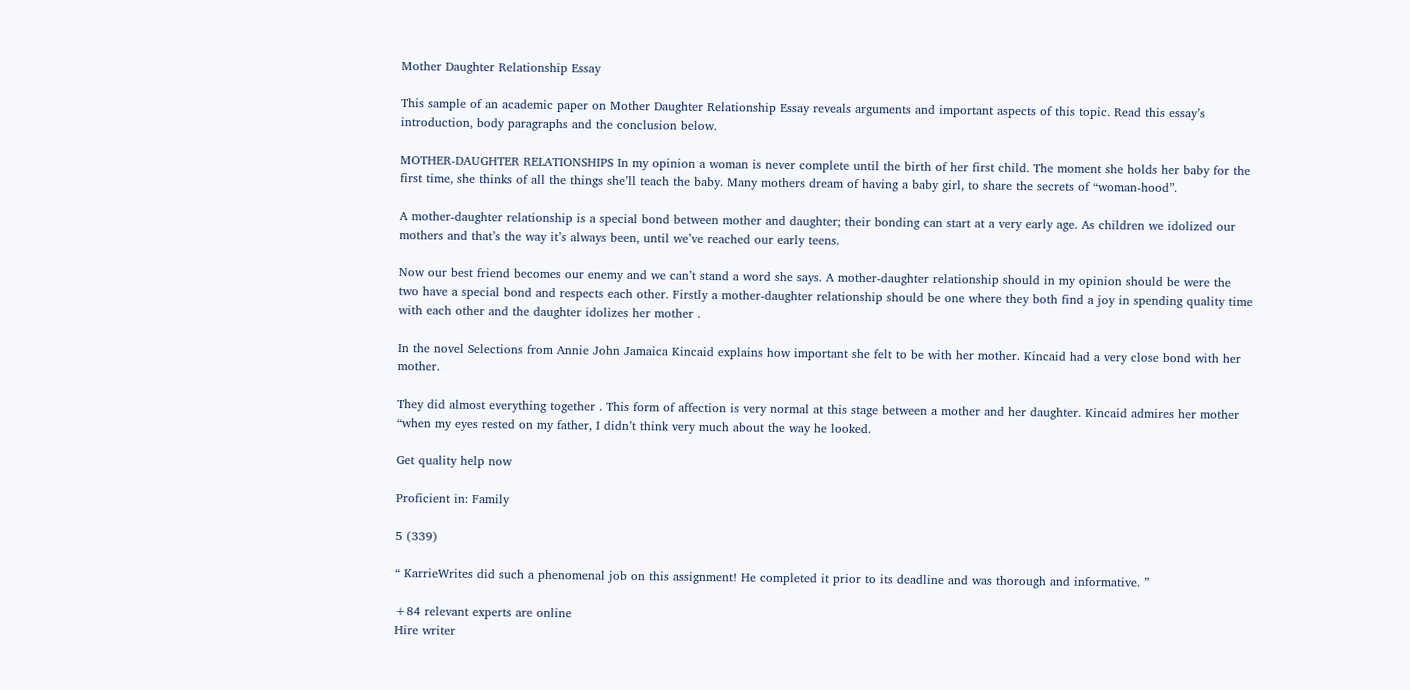Mother Daughter Relationship Essay

This sample of an academic paper on Mother Daughter Relationship Essay reveals arguments and important aspects of this topic. Read this essay’s introduction, body paragraphs and the conclusion below.

MOTHER-DAUGHTER RELATIONSHIPS In my opinion a woman is never complete until the birth of her first child. The moment she holds her baby for the first time, she thinks of all the things she’ll teach the baby. Many mothers dream of having a baby girl, to share the secrets of “woman-hood”.

A mother-daughter relationship is a special bond between mother and daughter; their bonding can start at a very early age. As children we idolized our mothers and that’s the way it’s always been, until we’ve reached our early teens.

Now our best friend becomes our enemy and we can’t stand a word she says. A mother-daughter relationship should in my opinion should be were the two have a special bond and respects each other. Firstly a mother-daughter relationship should be one where they both find a joy in spending quality time with each other and the daughter idolizes her mother .

In the novel Selections from Annie John Jamaica Kincaid explains how important she felt to be with her mother. Kincaid had a very close bond with her mother.

They did almost everything together . This form of affection is very normal at this stage between a mother and her daughter. Kincaid admires her mother “when my eyes rested on my father, I didn’t think very much about the way he looked.

Get quality help now

Proficient in: Family

5 (339)

“ KarrieWrites did such a phenomenal job on this assignment! He completed it prior to its deadline and was thorough and informative. ”

+84 relevant experts are online
Hire writer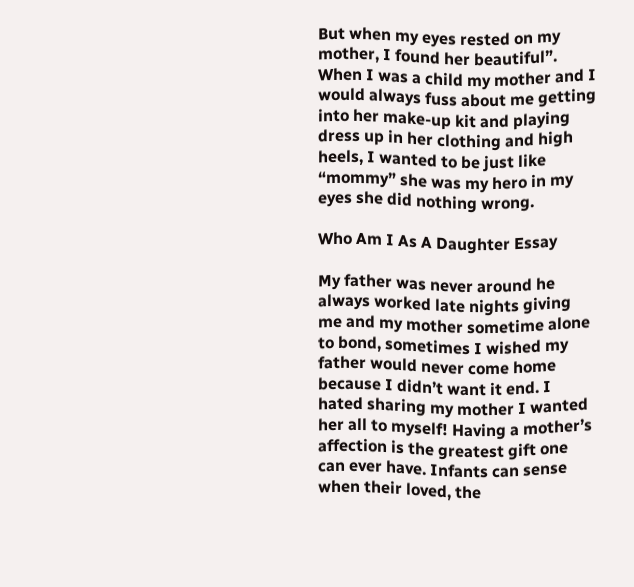But when my eyes rested on my mother, I found her beautiful”. When I was a child my mother and I would always fuss about me getting into her make-up kit and playing dress up in her clothing and high heels, I wanted to be just like “mommy” she was my hero in my eyes she did nothing wrong.

Who Am I As A Daughter Essay

My father was never around he always worked late nights giving me and my mother sometime alone to bond, sometimes I wished my father would never come home because I didn’t want it end. I hated sharing my mother I wanted her all to myself! Having a mother’s affection is the greatest gift one can ever have. Infants can sense when their loved, the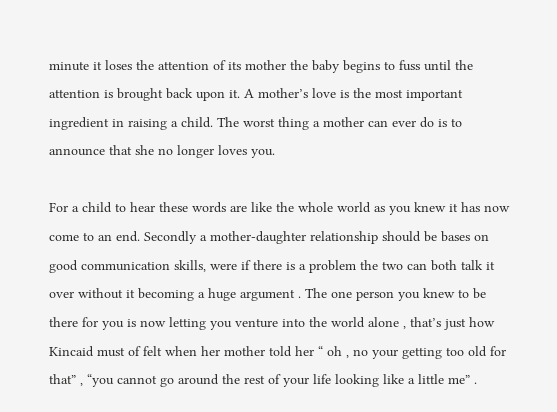minute it loses the attention of its mother the baby begins to fuss until the attention is brought back upon it. A mother’s love is the most important ingredient in raising a child. The worst thing a mother can ever do is to announce that she no longer loves you.

For a child to hear these words are like the whole world as you knew it has now come to an end. Secondly a mother-daughter relationship should be bases on good communication skills, were if there is a problem the two can both talk it over without it becoming a huge argument . The one person you knew to be there for you is now letting you venture into the world alone , that’s just how Kincaid must of felt when her mother told her “ oh , no your getting too old for that” , “you cannot go around the rest of your life looking like a little me” .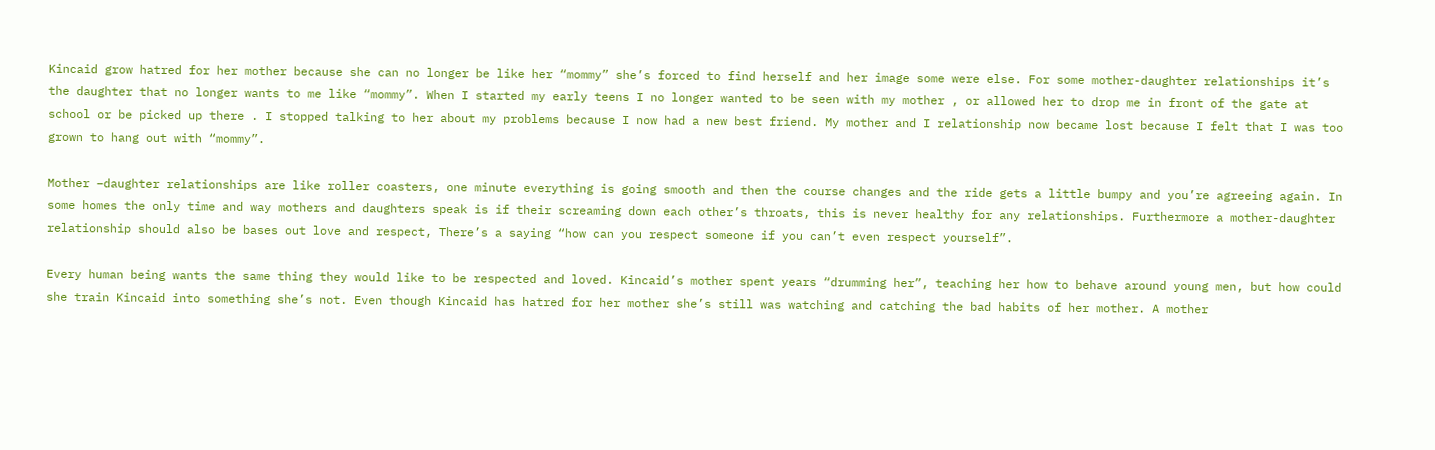Kincaid grow hatred for her mother because she can no longer be like her “mommy” she’s forced to find herself and her image some were else. For some mother-daughter relationships it’s the daughter that no longer wants to me like “mommy”. When I started my early teens I no longer wanted to be seen with my mother , or allowed her to drop me in front of the gate at school or be picked up there . I stopped talking to her about my problems because I now had a new best friend. My mother and I relationship now became lost because I felt that I was too grown to hang out with “mommy”.

Mother –daughter relationships are like roller coasters, one minute everything is going smooth and then the course changes and the ride gets a little bumpy and you’re agreeing again. In some homes the only time and way mothers and daughters speak is if their screaming down each other’s throats, this is never healthy for any relationships. Furthermore a mother-daughter relationship should also be bases out love and respect, There’s a saying “how can you respect someone if you can’t even respect yourself”.

Every human being wants the same thing they would like to be respected and loved. Kincaid’s mother spent years “drumming her”, teaching her how to behave around young men, but how could she train Kincaid into something she’s not. Even though Kincaid has hatred for her mother she’s still was watching and catching the bad habits of her mother. A mother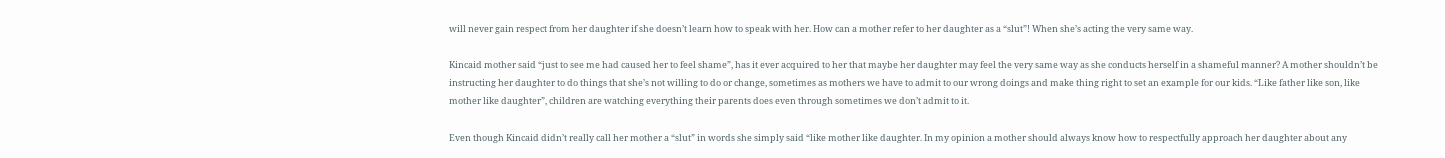will never gain respect from her daughter if she doesn’t learn how to speak with her. How can a mother refer to her daughter as a “slut”! When she’s acting the very same way.

Kincaid mother said “just to see me had caused her to feel shame”, has it ever acquired to her that maybe her daughter may feel the very same way as she conducts herself in a shameful manner? A mother shouldn’t be instructing her daughter to do things that she’s not willing to do or change, sometimes as mothers we have to admit to our wrong doings and make thing right to set an example for our kids. “Like father like son, like mother like daughter”, children are watching everything their parents does even through sometimes we don’t admit to it.

Even though Kincaid didn’t really call her mother a “slut” in words she simply said “like mother like daughter. In my opinion a mother should always know how to respectfully approach her daughter about any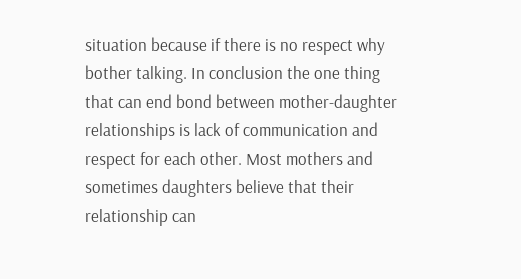situation because if there is no respect why bother talking. In conclusion the one thing that can end bond between mother-daughter relationships is lack of communication and respect for each other. Most mothers and sometimes daughters believe that their relationship can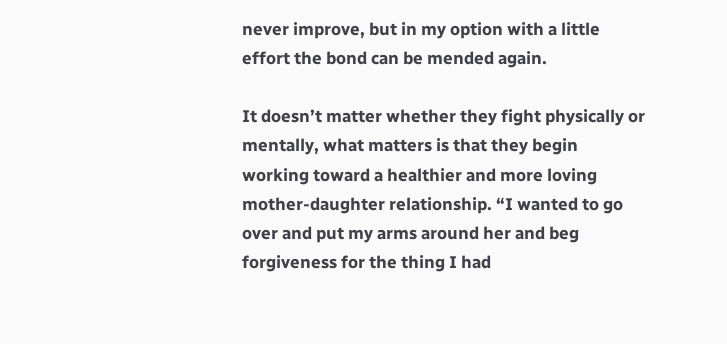never improve, but in my option with a little effort the bond can be mended again.

It doesn’t matter whether they fight physically or mentally, what matters is that they begin working toward a healthier and more loving mother-daughter relationship. “I wanted to go over and put my arms around her and beg forgiveness for the thing I had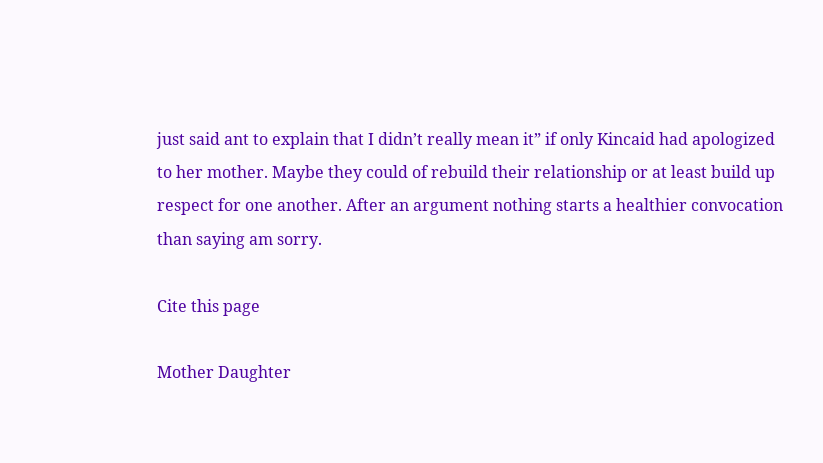just said ant to explain that I didn’t really mean it” if only Kincaid had apologized to her mother. Maybe they could of rebuild their relationship or at least build up respect for one another. After an argument nothing starts a healthier convocation than saying am sorry.

Cite this page

Mother Daughter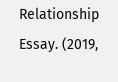Relationship Essay. (2019,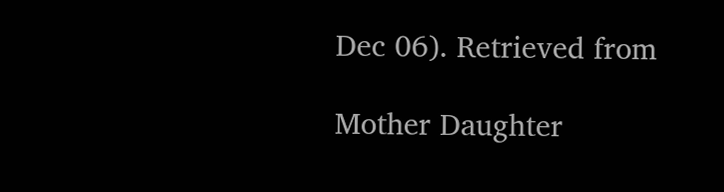Dec 06). Retrieved from

Mother Daughter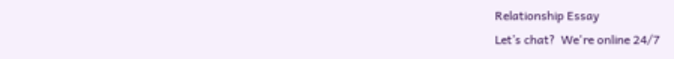Relationship Essay
Let’s chat?  We're online 24/7